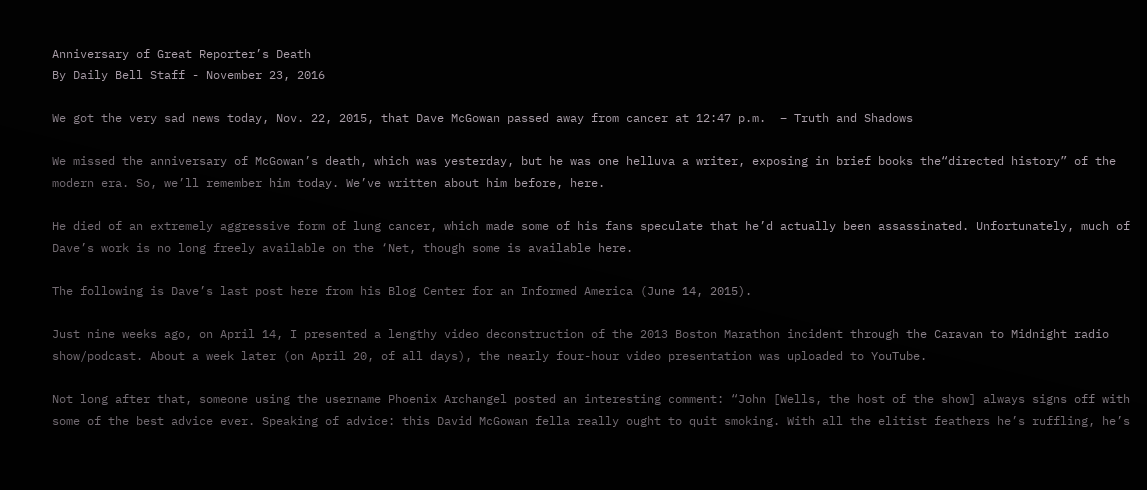Anniversary of Great Reporter’s Death
By Daily Bell Staff - November 23, 2016

We got the very sad news today, Nov. 22, 2015, that Dave McGowan passed away from cancer at 12:47 p.m.  – Truth and Shadows

We missed the anniversary of McGowan’s death, which was yesterday, but he was one helluva a writer, exposing in brief books the“directed history” of the modern era. So, we’ll remember him today. We’ve written about him before, here.

He died of an extremely aggressive form of lung cancer, which made some of his fans speculate that he’d actually been assassinated. Unfortunately, much of Dave’s work is no long freely available on the ‘Net, though some is available here.

The following is Dave’s last post here from his Blog Center for an Informed America (June 14, 2015).

Just nine weeks ago, on April 14, I presented a lengthy video deconstruction of the 2013 Boston Marathon incident through the Caravan to Midnight radio show/podcast. About a week later (on April 20, of all days), the nearly four-hour video presentation was uploaded to YouTube.

Not long after that, someone using the username Phoenix Archangel posted an interesting comment: “John [Wells, the host of the show] always signs off with some of the best advice ever. Speaking of advice: this David McGowan fella really ought to quit smoking. With all the elitist feathers he’s ruffling, he’s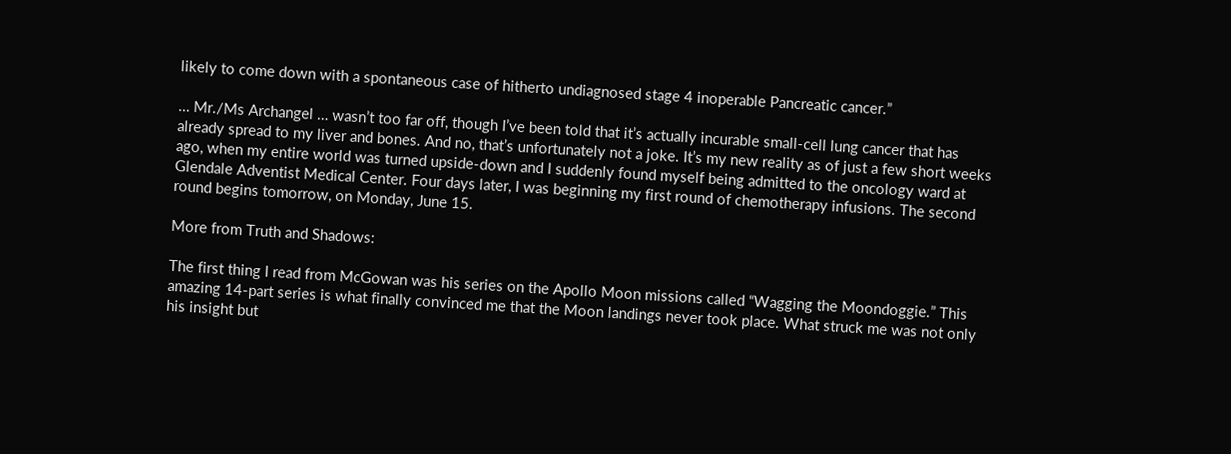likely to come down with a spontaneous case of hitherto undiagnosed stage 4 inoperable Pancreatic cancer.”

… Mr./Ms Archangel … wasn’t too far off, though I’ve been told that it’s actually incurable small-cell lung cancer that has already spread to my liver and bones. And no, that’s unfortunately not a joke. It’s my new reality as of just a few short weeks ago, when my entire world was turned upside-down and I suddenly found myself being admitted to the oncology ward at Glendale Adventist Medical Center. Four days later, I was beginning my first round of chemotherapy infusions. The second round begins tomorrow, on Monday, June 15.

More from Truth and Shadows:

The first thing I read from McGowan was his series on the Apollo Moon missions called “Wagging the Moondoggie.” This amazing 14-part series is what finally convinced me that the Moon landings never took place. What struck me was not only his insight but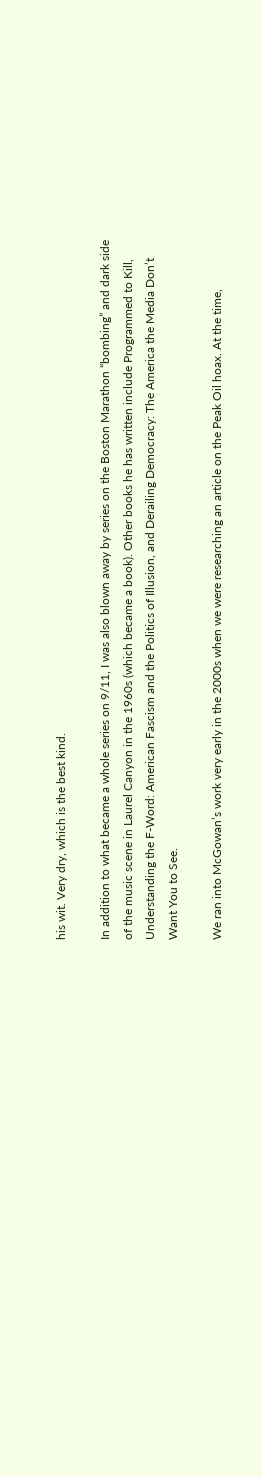his wit. Very dry, which is the best kind.

In addition to what became a whole series on 9/11, I was also blown away by series on the Boston Marathon “bombing” and dark side of the music scene in Laurel Canyon in the 1960s (which became a book). Other books he has written include Programmed to Kill, Understanding the F-Word: American Fascism and the Politics of Illusion, and Derailing Democracy: The America the Media Don’t Want You to See.

We ran into McGowan’s work very early in the 2000s when we were researching an article on the Peak Oil hoax. At the time,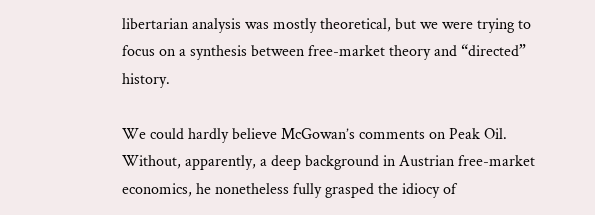libertarian analysis was mostly theoretical, but we were trying to focus on a synthesis between free-market theory and “directed” history.

We could hardly believe McGowan’s comments on Peak Oil. Without, apparently, a deep background in Austrian free-market economics, he nonetheless fully grasped the idiocy of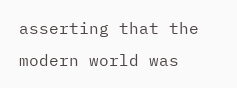asserting that the modern world was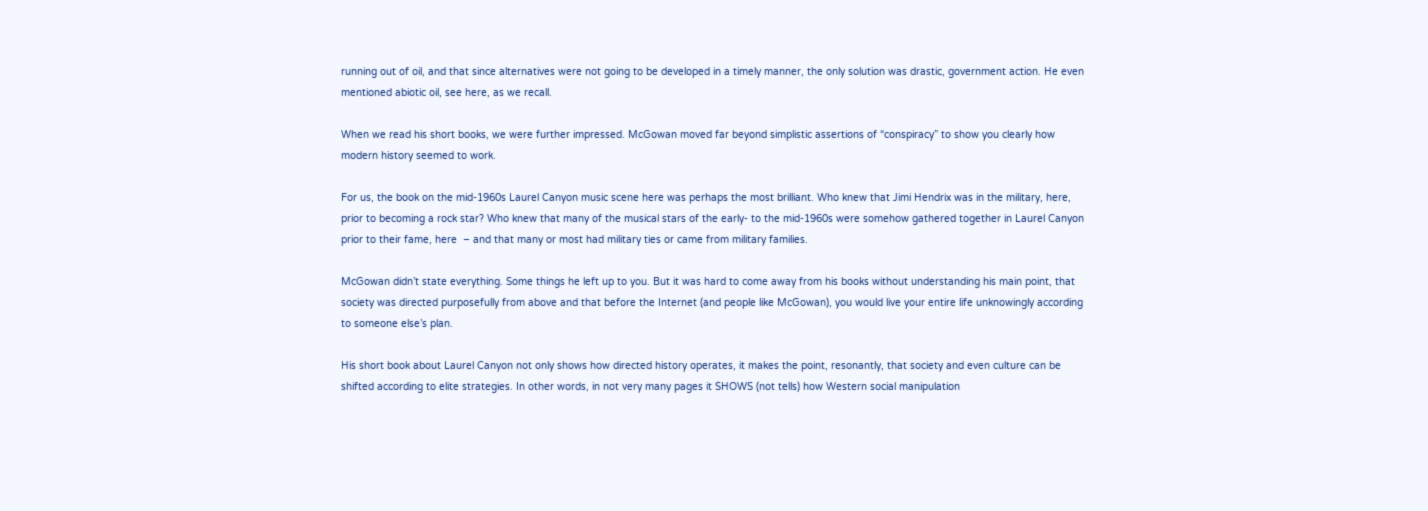running out of oil, and that since alternatives were not going to be developed in a timely manner, the only solution was drastic, government action. He even mentioned abiotic oil, see here, as we recall.

When we read his short books, we were further impressed. McGowan moved far beyond simplistic assertions of “conspiracy” to show you clearly how modern history seemed to work.

For us, the book on the mid-1960s Laurel Canyon music scene here was perhaps the most brilliant. Who knew that Jimi Hendrix was in the military, here, prior to becoming a rock star? Who knew that many of the musical stars of the early- to the mid-1960s were somehow gathered together in Laurel Canyon prior to their fame, here  – and that many or most had military ties or came from military families.

McGowan didn’t state everything. Some things he left up to you. But it was hard to come away from his books without understanding his main point, that society was directed purposefully from above and that before the Internet (and people like McGowan), you would live your entire life unknowingly according to someone else’s plan.

His short book about Laurel Canyon not only shows how directed history operates, it makes the point, resonantly, that society and even culture can be shifted according to elite strategies. In other words, in not very many pages it SHOWS (not tells) how Western social manipulation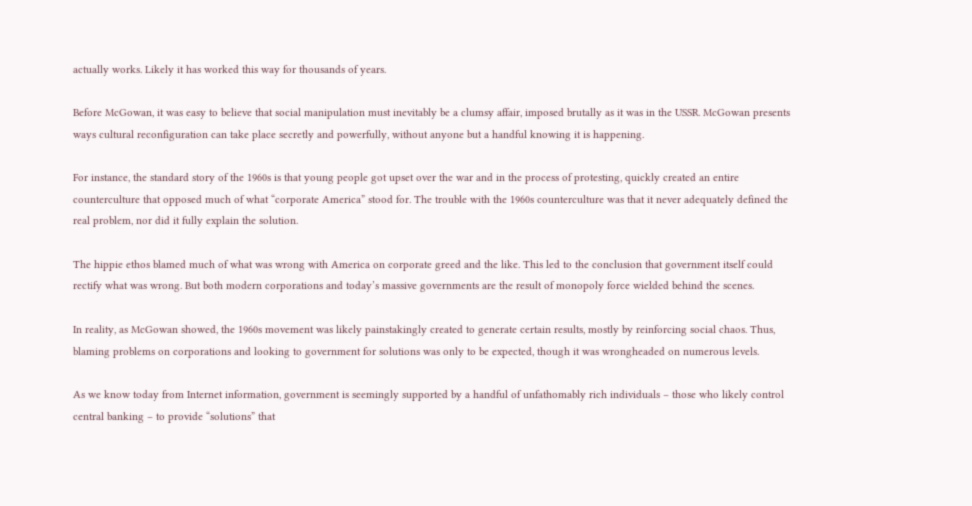actually works. Likely it has worked this way for thousands of years.

Before McGowan, it was easy to believe that social manipulation must inevitably be a clumsy affair, imposed brutally as it was in the USSR. McGowan presents ways cultural reconfiguration can take place secretly and powerfully, without anyone but a handful knowing it is happening.

For instance, the standard story of the 1960s is that young people got upset over the war and in the process of protesting, quickly created an entire counterculture that opposed much of what “corporate America” stood for. The trouble with the 1960s counterculture was that it never adequately defined the real problem, nor did it fully explain the solution.

The hippie ethos blamed much of what was wrong with America on corporate greed and the like. This led to the conclusion that government itself could rectify what was wrong. But both modern corporations and today’s massive governments are the result of monopoly force wielded behind the scenes.

In reality, as McGowan showed, the 1960s movement was likely painstakingly created to generate certain results, mostly by reinforcing social chaos. Thus, blaming problems on corporations and looking to government for solutions was only to be expected, though it was wrongheaded on numerous levels.

As we know today from Internet information, government is seemingly supported by a handful of unfathomably rich individuals – those who likely control central banking – to provide “solutions” that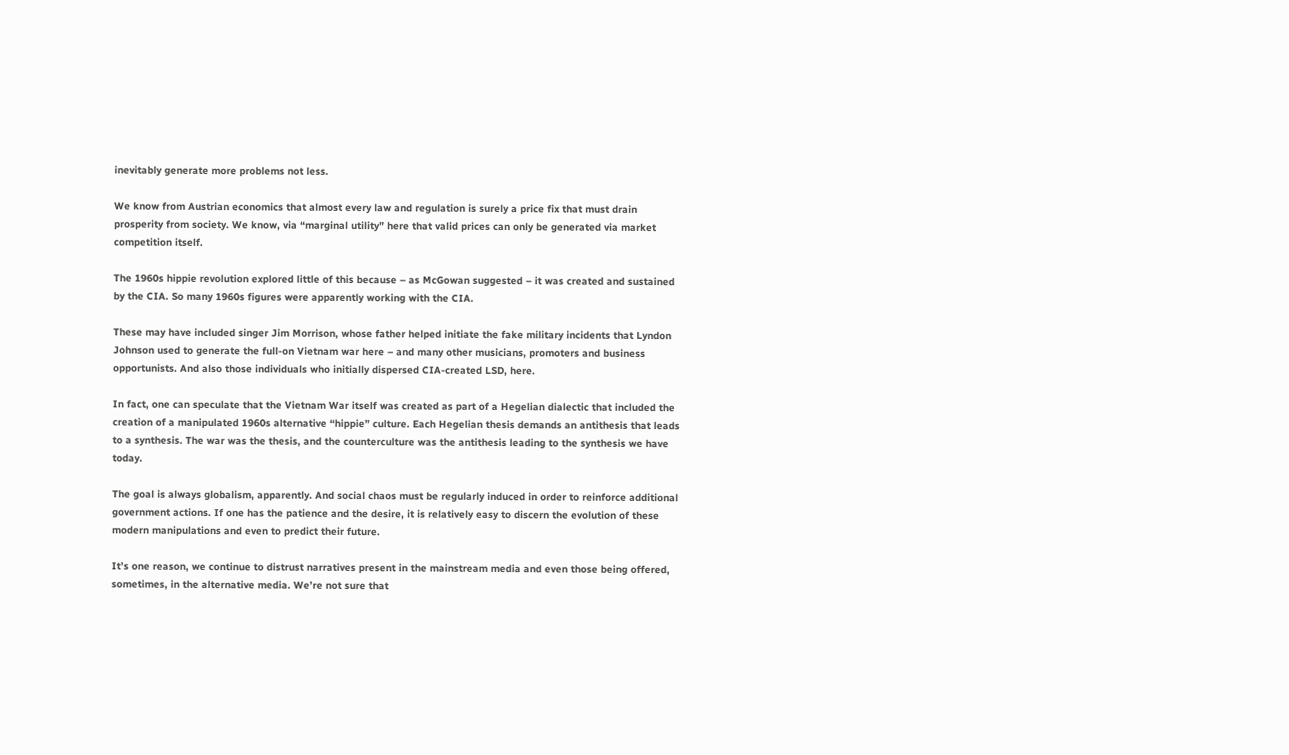inevitably generate more problems not less.

We know from Austrian economics that almost every law and regulation is surely a price fix that must drain prosperity from society. We know, via “marginal utility” here that valid prices can only be generated via market competition itself.

The 1960s hippie revolution explored little of this because – as McGowan suggested – it was created and sustained by the CIA. So many 1960s figures were apparently working with the CIA.

These may have included singer Jim Morrison, whose father helped initiate the fake military incidents that Lyndon Johnson used to generate the full-on Vietnam war here – and many other musicians, promoters and business opportunists. And also those individuals who initially dispersed CIA-created LSD, here.

In fact, one can speculate that the Vietnam War itself was created as part of a Hegelian dialectic that included the creation of a manipulated 1960s alternative “hippie” culture. Each Hegelian thesis demands an antithesis that leads to a synthesis. The war was the thesis, and the counterculture was the antithesis leading to the synthesis we have today.

The goal is always globalism, apparently. And social chaos must be regularly induced in order to reinforce additional government actions. If one has the patience and the desire, it is relatively easy to discern the evolution of these modern manipulations and even to predict their future.

It’s one reason, we continue to distrust narratives present in the mainstream media and even those being offered, sometimes, in the alternative media. We’re not sure that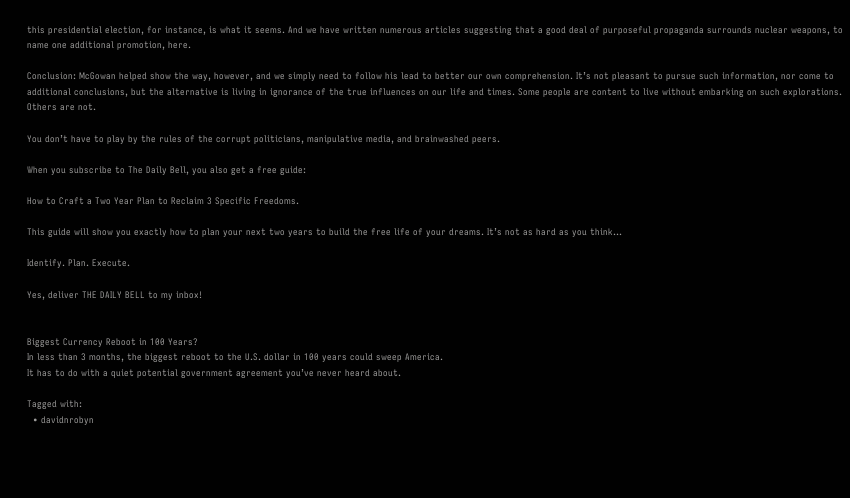this presidential election, for instance, is what it seems. And we have written numerous articles suggesting that a good deal of purposeful propaganda surrounds nuclear weapons, to name one additional promotion, here.

Conclusion: McGowan helped show the way, however, and we simply need to follow his lead to better our own comprehension. It’s not pleasant to pursue such information, nor come to additional conclusions, but the alternative is living in ignorance of the true influences on our life and times. Some people are content to live without embarking on such explorations. Others are not.

You don’t have to play by the rules of the corrupt politicians, manipulative media, and brainwashed peers.

When you subscribe to The Daily Bell, you also get a free guide:

How to Craft a Two Year Plan to Reclaim 3 Specific Freedoms.

This guide will show you exactly how to plan your next two years to build the free life of your dreams. It’s not as hard as you think…

Identify. Plan. Execute.

Yes, deliver THE DAILY BELL to my inbox!


Biggest Currency Reboot in 100 Years?
In less than 3 months, the biggest reboot to the U.S. dollar in 100 years could sweep America.
It has to do with a quiet potential government agreement you’ve never heard about.

Tagged with:
  • davidnrobyn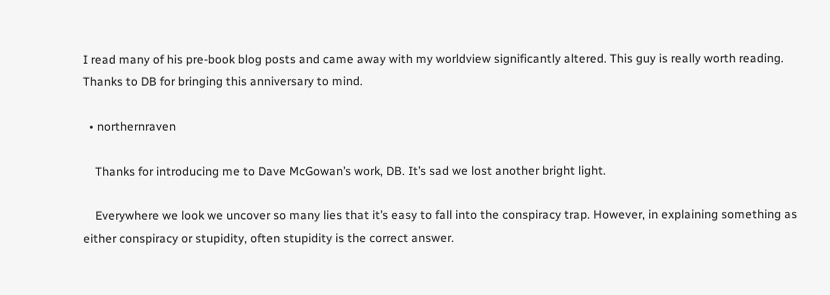I read many of his pre-book blog posts and came away with my worldview significantly altered. This guy is really worth reading. Thanks to DB for bringing this anniversary to mind.

  • northernraven

    Thanks for introducing me to Dave McGowan’s work, DB. It’s sad we lost another bright light.

    Everywhere we look we uncover so many lies that it’s easy to fall into the conspiracy trap. However, in explaining something as either conspiracy or stupidity, often stupidity is the correct answer.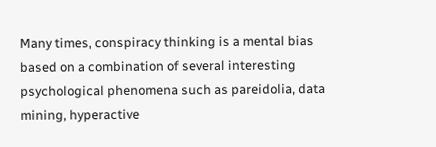Many times, conspiracy thinking is a mental bias based on a combination of several interesting psychological phenomena such as pareidolia, data mining, hyperactive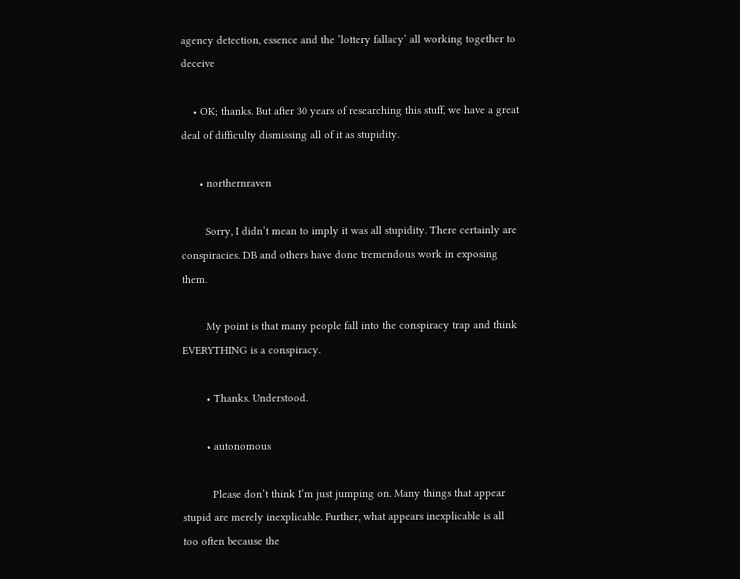agency detection, essence and the ‘lottery fallacy’ all working together to deceive

    • OK; thanks. But after 30 years of researching this stuff, we have a great deal of difficulty dismissing all of it as stupidity.

      • northernraven

        Sorry, I didn’t mean to imply it was all stupidity. There certainly are conspiracies. DB and others have done tremendous work in exposing them.

        My point is that many people fall into the conspiracy trap and think EVERYTHING is a conspiracy.

        • Thanks. Understood.

        • autonomous

          Please don’t think I’m just jumping on. Many things that appear stupid are merely inexplicable. Further, what appears inexplicable is all too often because the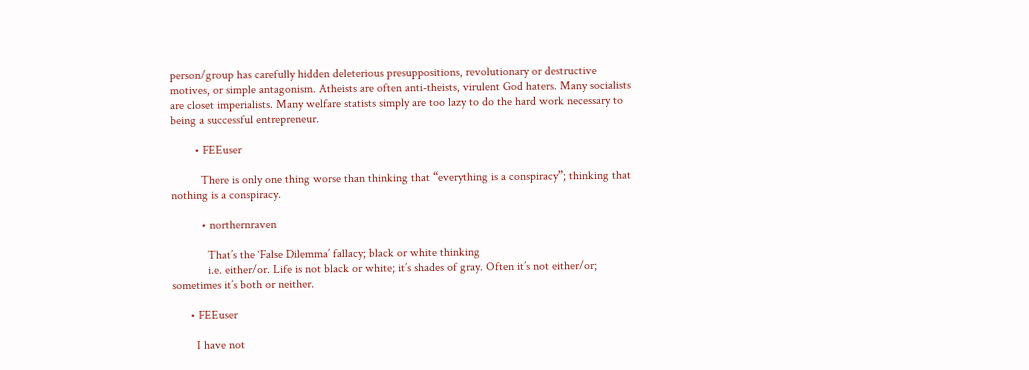person/group has carefully hidden deleterious presuppositions, revolutionary or destructive motives, or simple antagonism. Atheists are often anti-theists, virulent God haters. Many socialists are closet imperialists. Many welfare statists simply are too lazy to do the hard work necessary to being a successful entrepreneur.

        • FEEuser

          There is only one thing worse than thinking that “everything is a conspiracy”; thinking that nothing is a conspiracy.

          • northernraven

            That’s the ‘False Dilemma’ fallacy; black or white thinking
            i.e. either/or. Life is not black or white; it’s shades of gray. Often it’s not either/or; sometimes it’s both or neither.

      • FEEuser

        I have not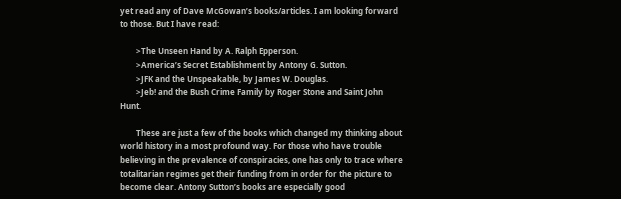yet read any of Dave McGowan’s books/articles. I am looking forward to those. But I have read:

        >The Unseen Hand by A. Ralph Epperson.
        >America’s Secret Establishment by Antony G. Sutton.
        >JFK and the Unspeakable, by James W. Douglas.
        >Jeb! and the Bush Crime Family by Roger Stone and Saint John Hunt.

        These are just a few of the books which changed my thinking about world history in a most profound way. For those who have trouble believing in the prevalence of conspiracies, one has only to trace where totalitarian regimes get their funding from in order for the picture to become clear. Antony Sutton’s books are especially good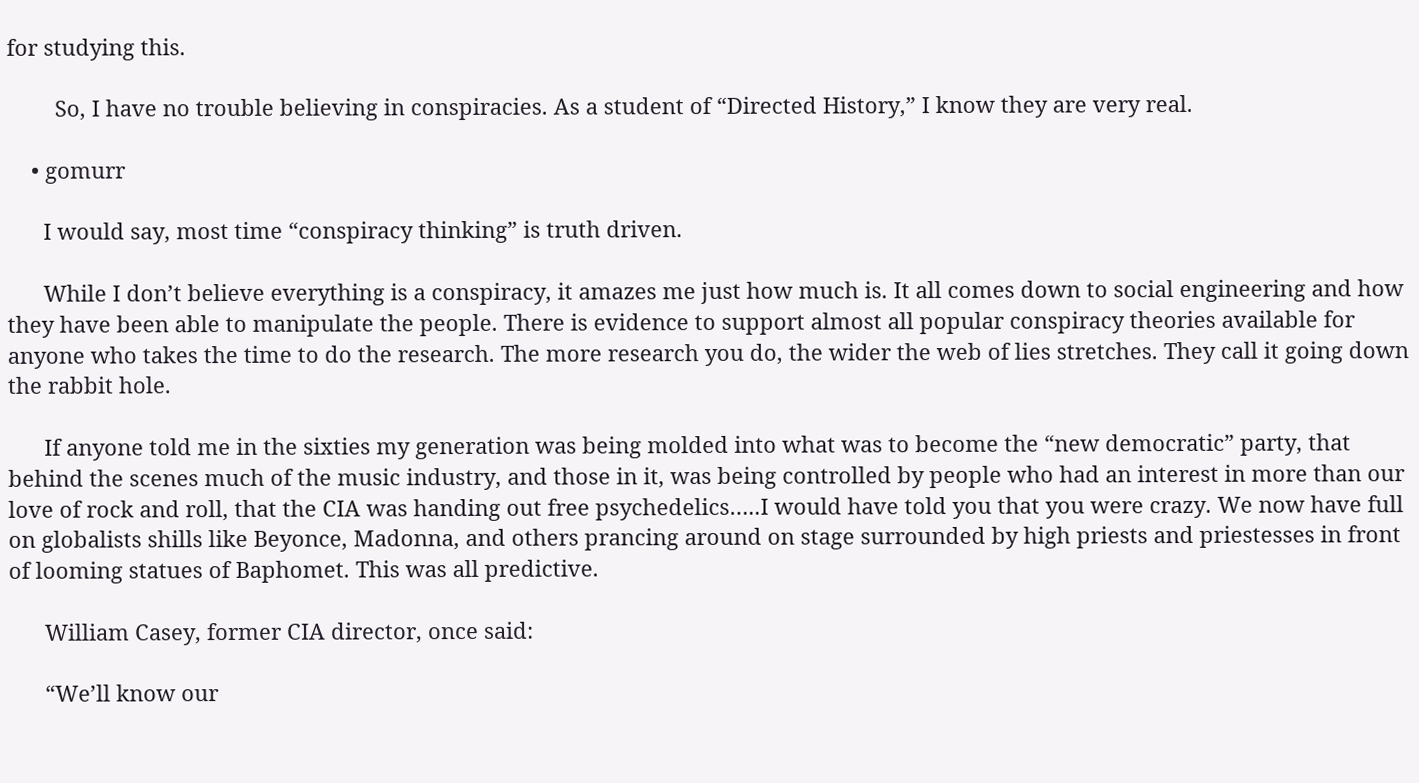for studying this.

        So, I have no trouble believing in conspiracies. As a student of “Directed History,” I know they are very real.

    • gomurr

      I would say, most time “conspiracy thinking” is truth driven.

      While I don’t believe everything is a conspiracy, it amazes me just how much is. It all comes down to social engineering and how they have been able to manipulate the people. There is evidence to support almost all popular conspiracy theories available for anyone who takes the time to do the research. The more research you do, the wider the web of lies stretches. They call it going down the rabbit hole.

      If anyone told me in the sixties my generation was being molded into what was to become the “new democratic” party, that behind the scenes much of the music industry, and those in it, was being controlled by people who had an interest in more than our love of rock and roll, that the CIA was handing out free psychedelics…..I would have told you that you were crazy. We now have full on globalists shills like Beyonce, Madonna, and others prancing around on stage surrounded by high priests and priestesses in front of looming statues of Baphomet. This was all predictive.

      William Casey, former CIA director, once said:

      “We’ll know our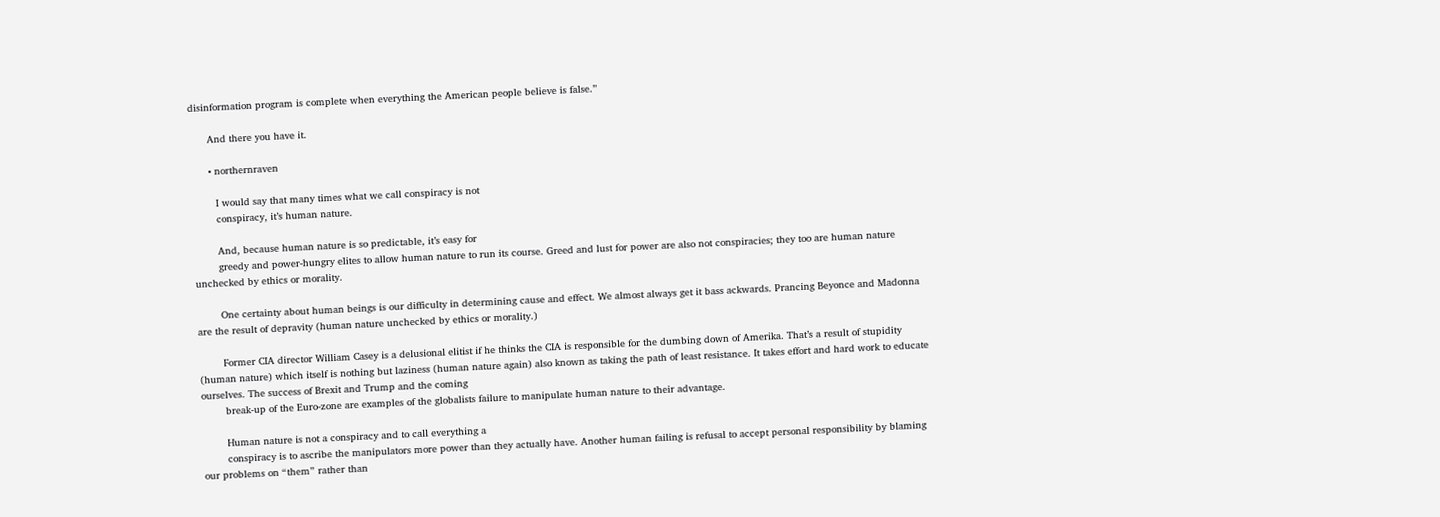disinformation program is complete when everything the American people believe is false.”

      And there you have it.

      • northernraven

        I would say that many times what we call conspiracy is not
        conspiracy, it’s human nature.

        And, because human nature is so predictable, it’s easy for
        greedy and power-hungry elites to allow human nature to run its course. Greed and lust for power are also not conspiracies; they too are human nature unchecked by ethics or morality.

        One certainty about human beings is our difficulty in determining cause and effect. We almost always get it bass ackwards. Prancing Beyonce and Madonna are the result of depravity (human nature unchecked by ethics or morality.)

        Former CIA director William Casey is a delusional elitist if he thinks the CIA is responsible for the dumbing down of Amerika. That’s a result of stupidity (human nature) which itself is nothing but laziness (human nature again) also known as taking the path of least resistance. It takes effort and hard work to educate ourselves. The success of Brexit and Trump and the coming
        break-up of the Euro-zone are examples of the globalists failure to manipulate human nature to their advantage.

        Human nature is not a conspiracy and to call everything a
        conspiracy is to ascribe the manipulators more power than they actually have. Another human failing is refusal to accept personal responsibility by blaming our problems on “them” rather than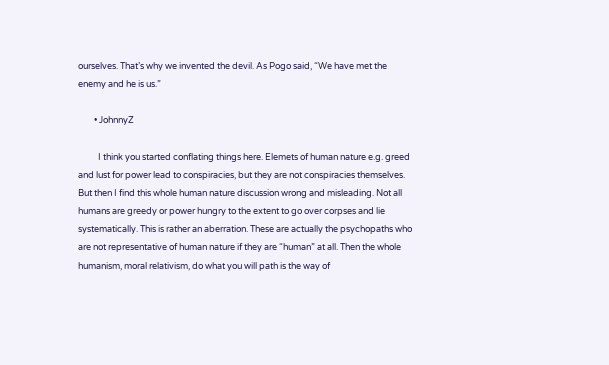ourselves. That’s why we invented the devil. As Pogo said, “We have met the enemy and he is us.”

        • JohnnyZ

          I think you started conflating things here. Elemets of human nature e.g. greed and lust for power lead to conspiracies, but they are not conspiracies themselves. But then I find this whole human nature discussion wrong and misleading. Not all humans are greedy or power hungry to the extent to go over corpses and lie systematically. This is rather an aberration. These are actually the psychopaths who are not representative of human nature if they are “human” at all. Then the whole humanism, moral relativism, do what you will path is the way of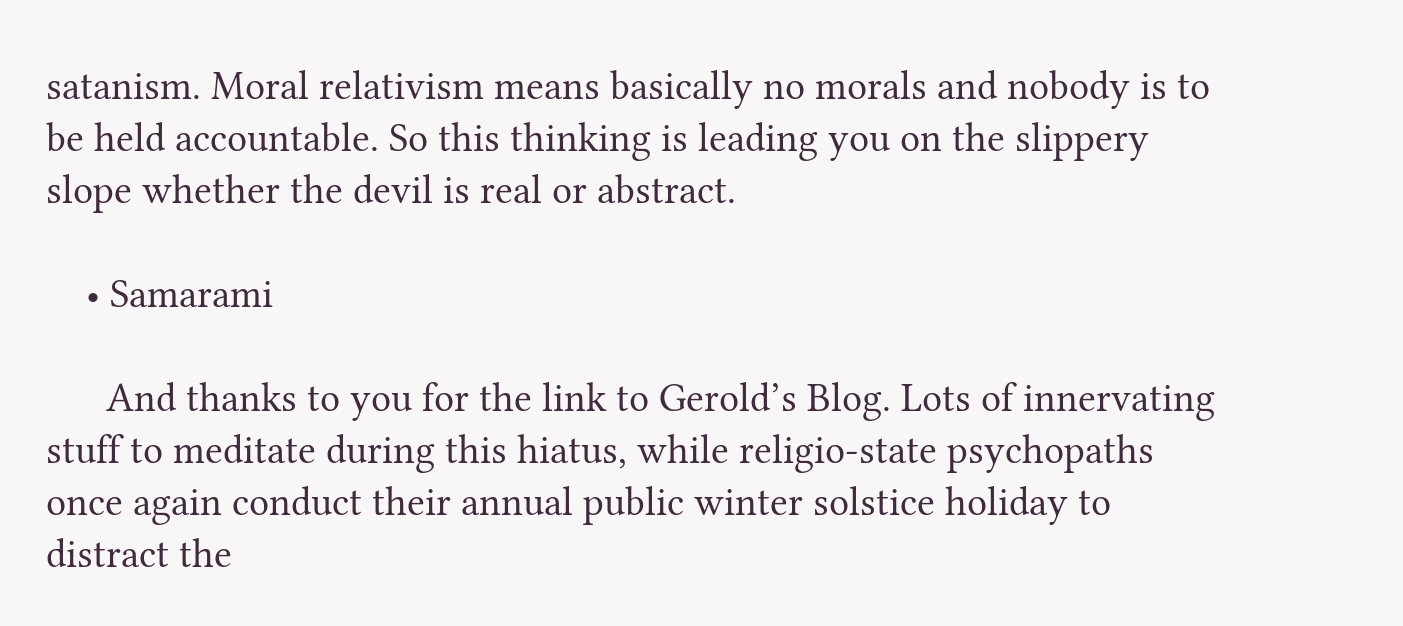satanism. Moral relativism means basically no morals and nobody is to be held accountable. So this thinking is leading you on the slippery slope whether the devil is real or abstract.

    • Samarami

      And thanks to you for the link to Gerold’s Blog. Lots of innervating stuff to meditate during this hiatus, while religio-state psychopaths once again conduct their annual public winter solstice holiday to distract the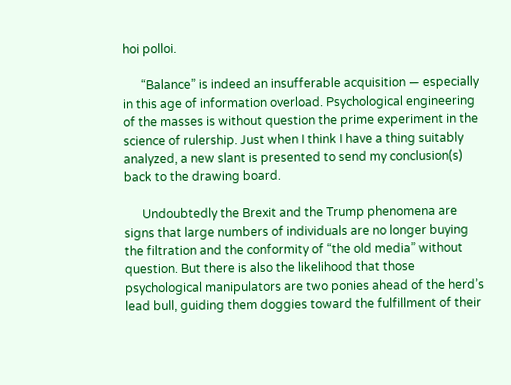hoi polloi.

      “Balance” is indeed an insufferable acquisition — especially in this age of information overload. Psychological engineering of the masses is without question the prime experiment in the science of rulership. Just when I think I have a thing suitably analyzed, a new slant is presented to send my conclusion(s) back to the drawing board.

      Undoubtedly the Brexit and the Trump phenomena are signs that large numbers of individuals are no longer buying the filtration and the conformity of “the old media” without question. But there is also the likelihood that those psychological manipulators are two ponies ahead of the herd’s lead bull, guiding them doggies toward the fulfillment of their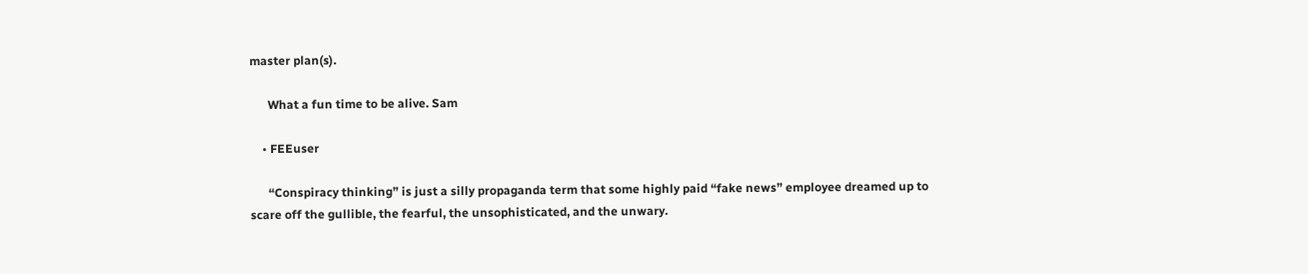master plan(s).

      What a fun time to be alive. Sam

    • FEEuser

      “Conspiracy thinking” is just a silly propaganda term that some highly paid “fake news” employee dreamed up to scare off the gullible, the fearful, the unsophisticated, and the unwary.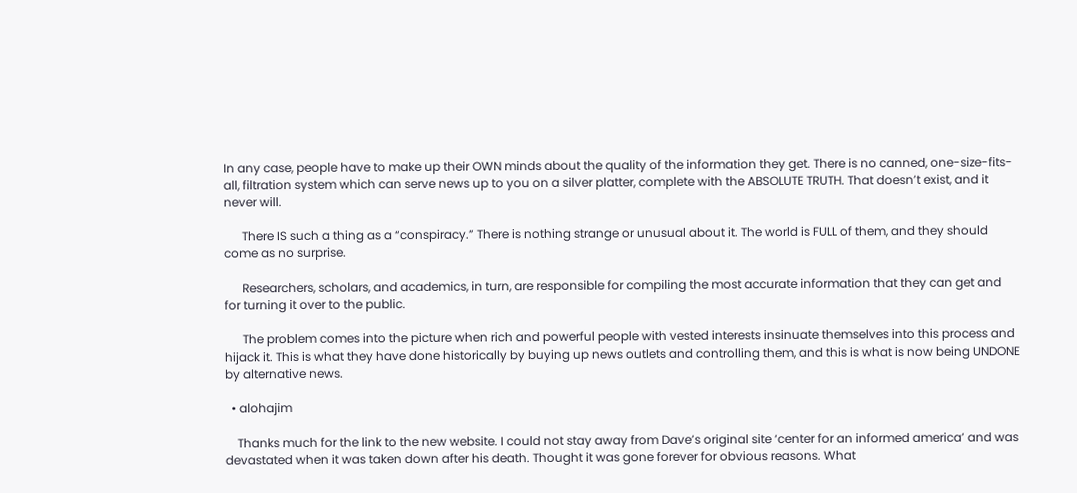In any case, people have to make up their OWN minds about the quality of the information they get. There is no canned, one-size-fits-all, filtration system which can serve news up to you on a silver platter, complete with the ABSOLUTE TRUTH. That doesn’t exist, and it never will.

      There IS such a thing as a “conspiracy.” There is nothing strange or unusual about it. The world is FULL of them, and they should come as no surprise.

      Researchers, scholars, and academics, in turn, are responsible for compiling the most accurate information that they can get and for turning it over to the public.

      The problem comes into the picture when rich and powerful people with vested interests insinuate themselves into this process and hijack it. This is what they have done historically by buying up news outlets and controlling them, and this is what is now being UNDONE by alternative news.

  • alohajim

    Thanks much for the link to the new website. I could not stay away from Dave’s original site ‘center for an informed america’ and was devastated when it was taken down after his death. Thought it was gone forever for obvious reasons. What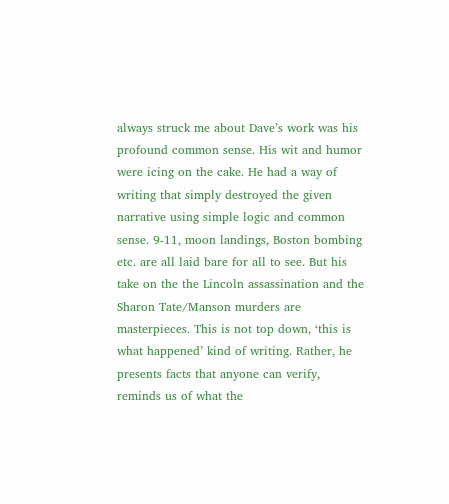always struck me about Dave’s work was his profound common sense. His wit and humor were icing on the cake. He had a way of writing that simply destroyed the given narrative using simple logic and common sense. 9-11, moon landings, Boston bombing etc. are all laid bare for all to see. But his take on the the Lincoln assassination and the Sharon Tate/Manson murders are masterpieces. This is not top down, ‘this is what happened’ kind of writing. Rather, he presents facts that anyone can verify, reminds us of what the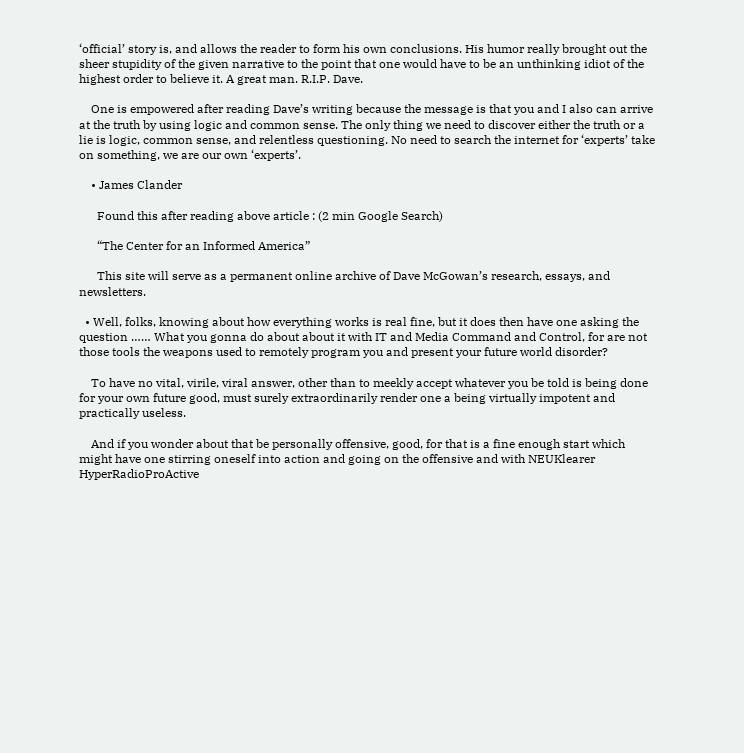‘official’ story is, and allows the reader to form his own conclusions. His humor really brought out the sheer stupidity of the given narrative to the point that one would have to be an unthinking idiot of the highest order to believe it. A great man. R.I.P. Dave.

    One is empowered after reading Dave’s writing because the message is that you and I also can arrive at the truth by using logic and common sense. The only thing we need to discover either the truth or a lie is logic, common sense, and relentless questioning. No need to search the internet for ‘experts’ take on something, we are our own ‘experts’.

    • James Clander

      Found this after reading above article : (2 min Google Search)

      “The Center for an Informed America”

      This site will serve as a permanent online archive of Dave McGowan’s research, essays, and newsletters.

  • Well, folks, knowing about how everything works is real fine, but it does then have one asking the question …… What you gonna do about about it with IT and Media Command and Control, for are not those tools the weapons used to remotely program you and present your future world disorder?

    To have no vital, virile, viral answer, other than to meekly accept whatever you be told is being done for your own future good, must surely extraordinarily render one a being virtually impotent and practically useless.

    And if you wonder about that be personally offensive, good, for that is a fine enough start which might have one stirring oneself into action and going on the offensive and with NEUKlearer HyperRadioProActive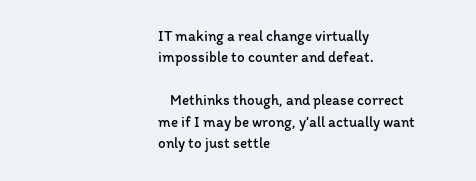IT making a real change virtually impossible to counter and defeat.

    Methinks though, and please correct me if I may be wrong, y’all actually want only to just settle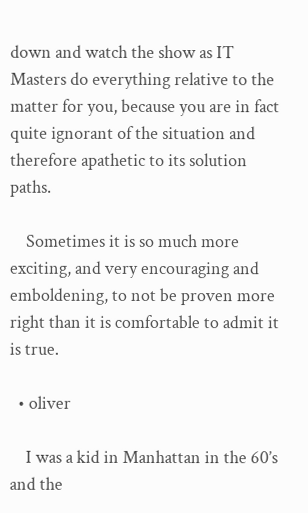down and watch the show as IT Masters do everything relative to the matter for you, because you are in fact quite ignorant of the situation and therefore apathetic to its solution paths.

    Sometimes it is so much more exciting, and very encouraging and emboldening, to not be proven more right than it is comfortable to admit it is true.

  • oliver

    I was a kid in Manhattan in the 60’s and the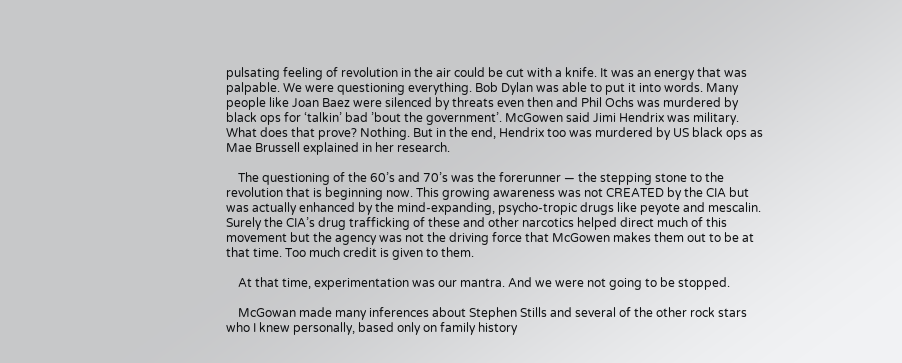pulsating feeling of revolution in the air could be cut with a knife. It was an energy that was palpable. We were questioning everything. Bob Dylan was able to put it into words. Many people like Joan Baez were silenced by threats even then and Phil Ochs was murdered by black ops for ‘talkin’ bad ’bout the government’. McGowen said Jimi Hendrix was military. What does that prove? Nothing. But in the end, Hendrix too was murdered by US black ops as Mae Brussell explained in her research.

    The questioning of the 60’s and 70’s was the forerunner — the stepping stone to the revolution that is beginning now. This growing awareness was not CREATED by the CIA but was actually enhanced by the mind-expanding, psycho-tropic drugs like peyote and mescalin. Surely the CIA’s drug trafficking of these and other narcotics helped direct much of this movement but the agency was not the driving force that McGowen makes them out to be at that time. Too much credit is given to them.

    At that time, experimentation was our mantra. And we were not going to be stopped.

    McGowan made many inferences about Stephen Stills and several of the other rock stars who I knew personally, based only on family history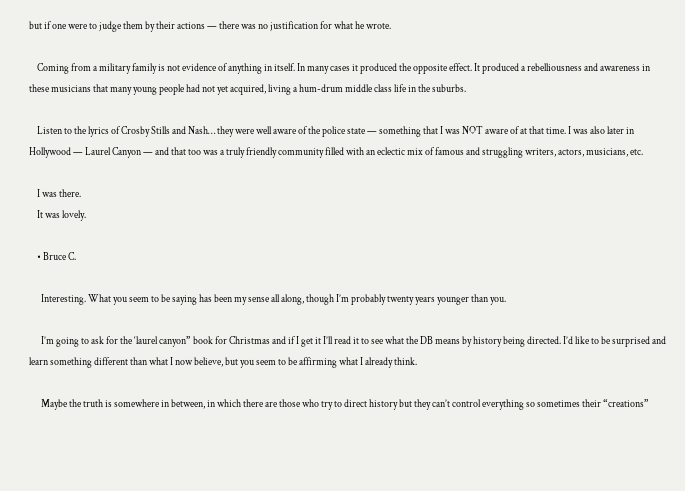but if one were to judge them by their actions — there was no justification for what he wrote.

    Coming from a military family is not evidence of anything in itself. In many cases it produced the opposite effect. It produced a rebelliousness and awareness in these musicians that many young people had not yet acquired, living a hum-drum middle class life in the suburbs.

    Listen to the lyrics of Crosby Stills and Nash… they were well aware of the police state — something that I was NOT aware of at that time. I was also later in Hollywood — Laurel Canyon — and that too was a truly friendly community filled with an eclectic mix of famous and struggling writers, actors, musicians, etc.

    I was there.
    It was lovely.

    • Bruce C.

      Interesting. What you seem to be saying has been my sense all along, though I’m probably twenty years younger than you.

      I’m going to ask for the ‘laurel canyon” book for Christmas and if I get it I’ll read it to see what the DB means by history being directed. I’d like to be surprised and learn something different than what I now believe, but you seem to be affirming what I already think.

      Maybe the truth is somewhere in between, in which there are those who try to direct history but they can’t control everything so sometimes their “creations”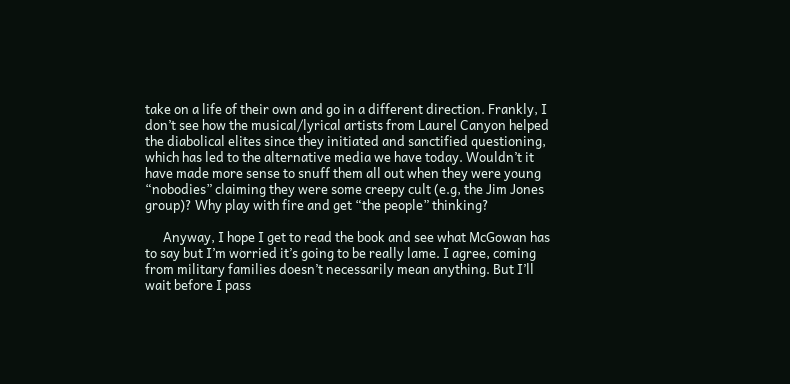take on a life of their own and go in a different direction. Frankly, I don’t see how the musical/lyrical artists from Laurel Canyon helped the diabolical elites since they initiated and sanctified questioning, which has led to the alternative media we have today. Wouldn’t it have made more sense to snuff them all out when they were young “nobodies” claiming they were some creepy cult (e.g, the Jim Jones group)? Why play with fire and get “the people” thinking?

      Anyway, I hope I get to read the book and see what McGowan has to say but I’m worried it’s going to be really lame. I agree, coming from military families doesn’t necessarily mean anything. But I’ll wait before I pass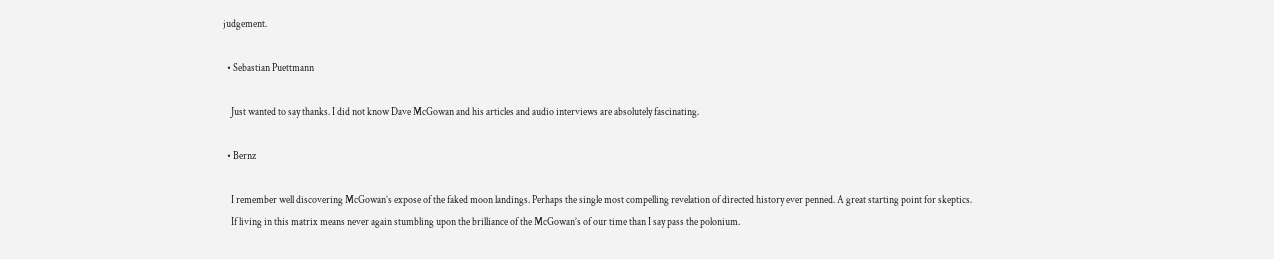judgement.

  • Sebastian Puettmann

    Just wanted to say thanks. I did not know Dave McGowan and his articles and audio interviews are absolutely fascinating.

  • Bernz

    I remember well discovering McGowan’s expose of the faked moon landings. Perhaps the single most compelling revelation of directed history ever penned. A great starting point for skeptics.
    If living in this matrix means never again stumbling upon the brilliance of the McGowan’s of our time than I say pass the polonium.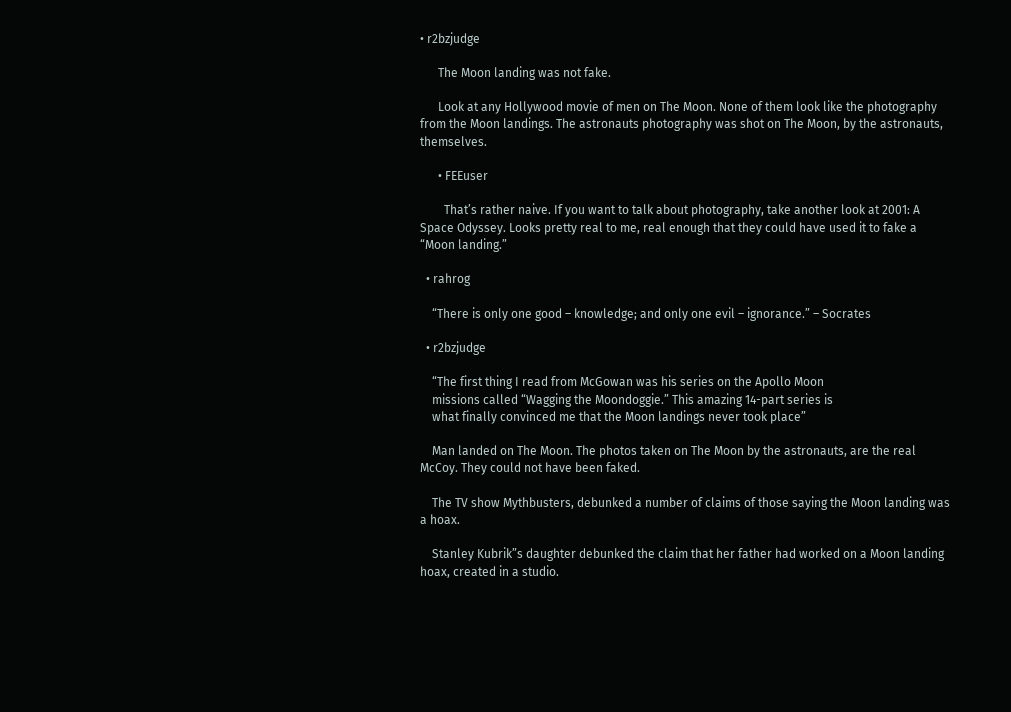• r2bzjudge

      The Moon landing was not fake.

      Look at any Hollywood movie of men on The Moon. None of them look like the photography from the Moon landings. The astronauts photography was shot on The Moon, by the astronauts, themselves.

      • FEEuser

        That’s rather naive. If you want to talk about photography, take another look at 2001: A Space Odyssey. Looks pretty real to me, real enough that they could have used it to fake a “Moon landing.”

  • rahrog

    “There is only one good – knowledge; and only one evil – ignorance.” – Socrates

  • r2bzjudge

    “The first thing I read from McGowan was his series on the Apollo Moon
    missions called “Wagging the Moondoggie.” This amazing 14-part series is
    what finally convinced me that the Moon landings never took place”

    Man landed on The Moon. The photos taken on The Moon by the astronauts, are the real McCoy. They could not have been faked.

    The TV show Mythbusters, debunked a number of claims of those saying the Moon landing was a hoax.

    Stanley Kubrik”s daughter debunked the claim that her father had worked on a Moon landing hoax, created in a studio.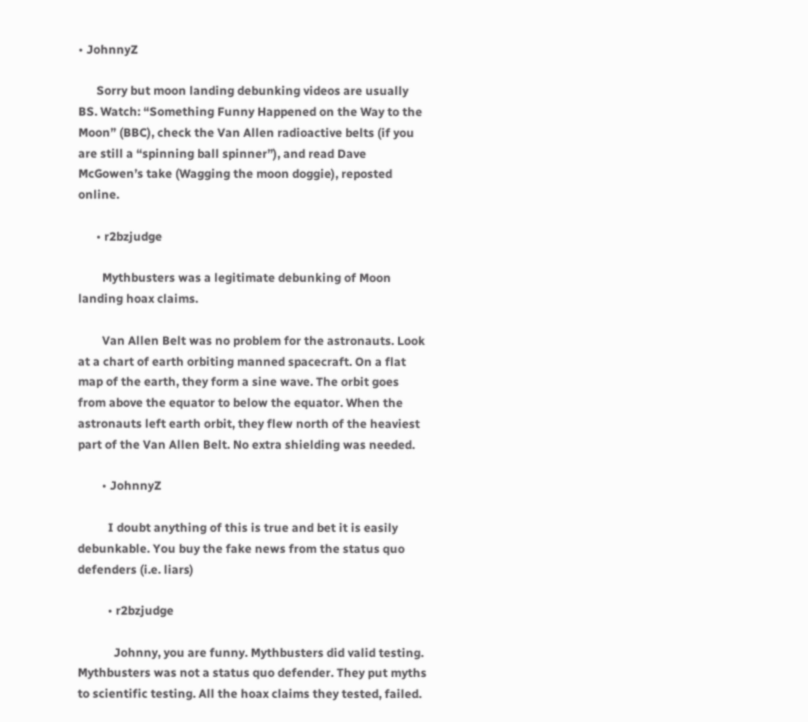• JohnnyZ

      Sorry but moon landing debunking videos are usually BS. Watch: “Something Funny Happened on the Way to the Moon” (BBC), check the Van Allen radioactive belts (if you are still a “spinning ball spinner”), and read Dave McGowen’s take (Wagging the moon doggie), reposted online.

      • r2bzjudge

        Mythbusters was a legitimate debunking of Moon landing hoax claims.

        Van Allen Belt was no problem for the astronauts. Look at a chart of earth orbiting manned spacecraft. On a flat map of the earth, they form a sine wave. The orbit goes from above the equator to below the equator. When the astronauts left earth orbit, they flew north of the heaviest part of the Van Allen Belt. No extra shielding was needed.

        • JohnnyZ

          I doubt anything of this is true and bet it is easily debunkable. You buy the fake news from the status quo defenders (i.e. liars)

          • r2bzjudge

            Johnny, you are funny. Mythbusters did valid testing. Mythbusters was not a status quo defender. They put myths to scientific testing. All the hoax claims they tested, failed.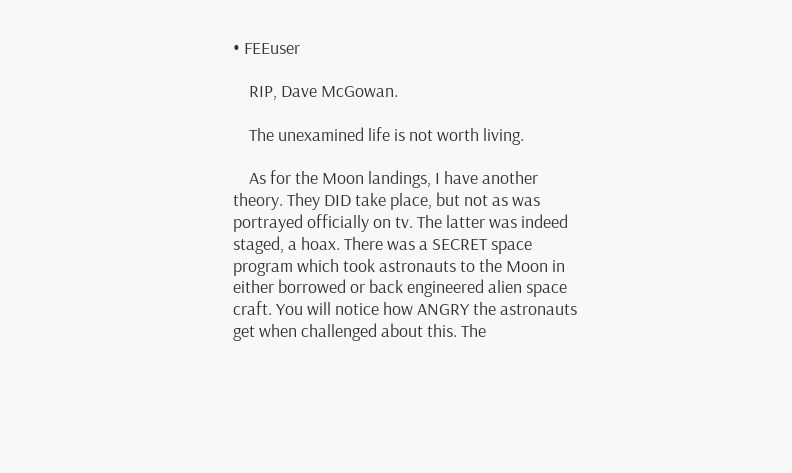• FEEuser

    RIP, Dave McGowan.

    The unexamined life is not worth living.

    As for the Moon landings, I have another theory. They DID take place, but not as was portrayed officially on tv. The latter was indeed staged, a hoax. There was a SECRET space program which took astronauts to the Moon in either borrowed or back engineered alien space craft. You will notice how ANGRY the astronauts get when challenged about this. The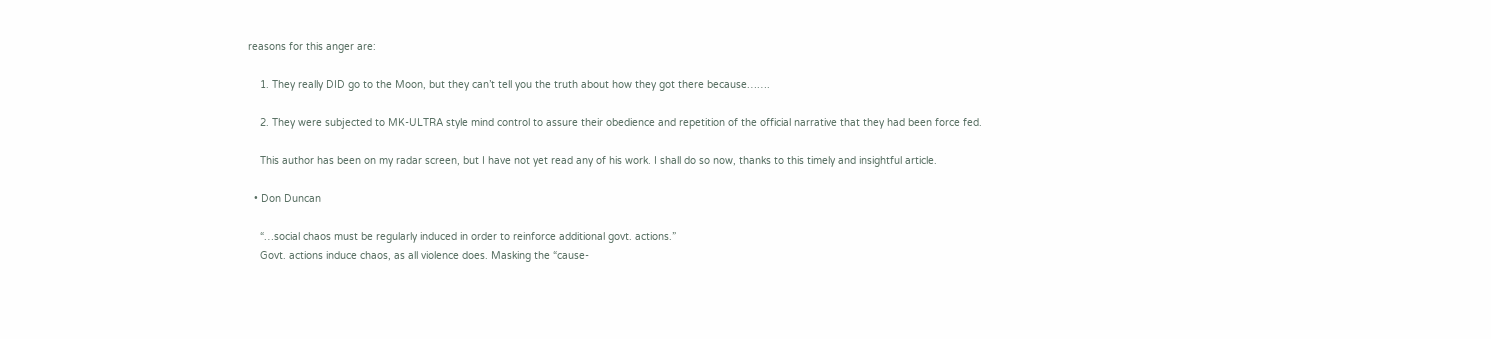reasons for this anger are:

    1. They really DID go to the Moon, but they can’t tell you the truth about how they got there because…….

    2. They were subjected to MK-ULTRA style mind control to assure their obedience and repetition of the official narrative that they had been force fed.

    This author has been on my radar screen, but I have not yet read any of his work. I shall do so now, thanks to this timely and insightful article.

  • Don Duncan

    “…social chaos must be regularly induced in order to reinforce additional govt. actions.”
    Govt. actions induce chaos, as all violence does. Masking the “cause-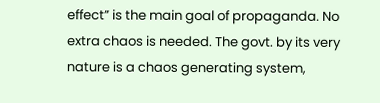effect” is the main goal of propaganda. No extra chaos is needed. The govt. by its very nature is a chaos generating system,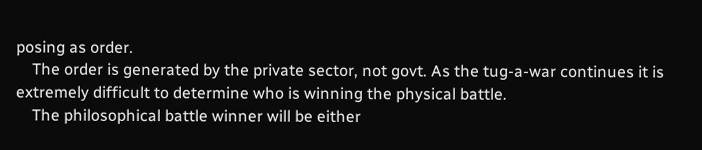posing as order.
    The order is generated by the private sector, not govt. As the tug-a-war continues it is extremely difficult to determine who is winning the physical battle.
    The philosophical battle winner will be either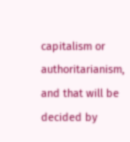capitalism or authoritarianism, and that will be decided by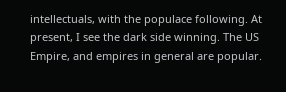intellectuals, with the populace following. At present, I see the dark side winning. The US Empire, and empires in general are popular.